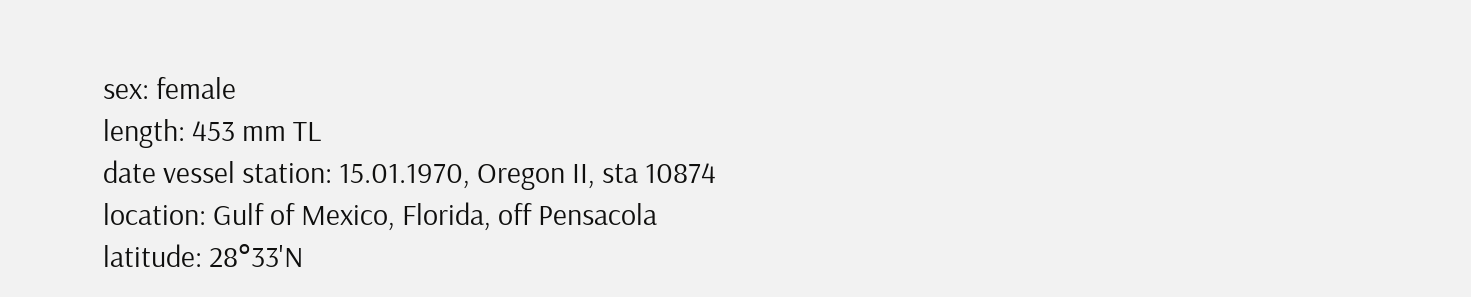sex: female
length: 453 mm TL
date vessel station: 15.01.1970, Oregon II, sta 10874
location: Gulf of Mexico, Florida, off Pensacola
latitude: 28°33'N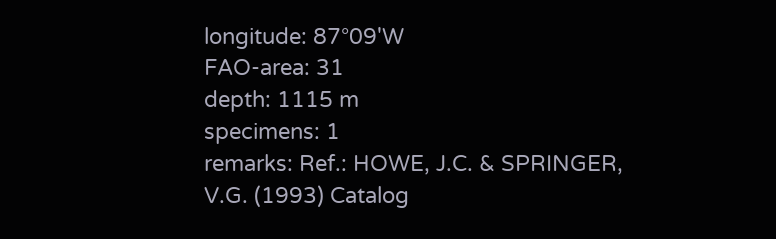longitude: 87°09'W
FAO-area: 31
depth: 1115 m
specimens: 1
remarks: Ref.: HOWE, J.C. & SPRINGER, V.G. (1993) Catalog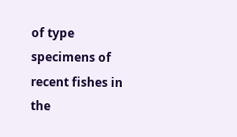of type specimens of recent fishes in the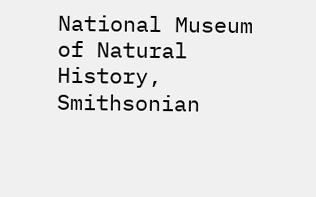National Museum of Natural History, Smithsonian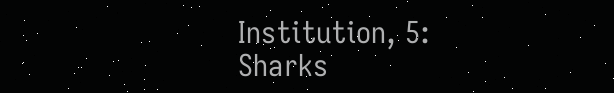Institution, 5: Sharks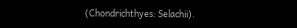(Chondrichthyes: Selachii).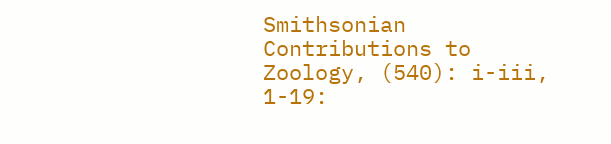Smithsonian Contributions to Zoology, (540): i-iii, 1-19: